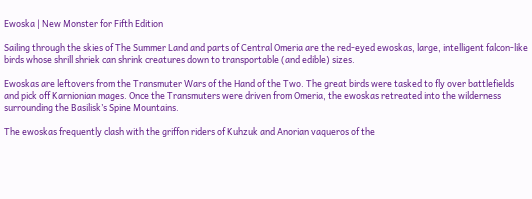Ewoska | New Monster for Fifth Edition

Sailing through the skies of The Summer Land and parts of Central Omeria are the red-eyed ewoskas, large, intelligent falcon-like birds whose shrill shriek can shrink creatures down to transportable (and edible) sizes.

Ewoskas are leftovers from the Transmuter Wars of the Hand of the Two. The great birds were tasked to fly over battlefields and pick off Karnionian mages. Once the Transmuters were driven from Omeria, the ewoskas retreated into the wilderness surrounding the Basilisk’s Spine Mountains.

The ewoskas frequently clash with the griffon riders of Kuhzuk and Anorian vaqueros of the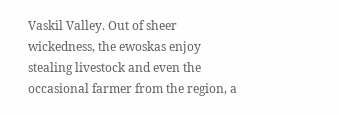Vaskil Valley. Out of sheer wickedness, the ewoskas enjoy stealing livestock and even the occasional farmer from the region, a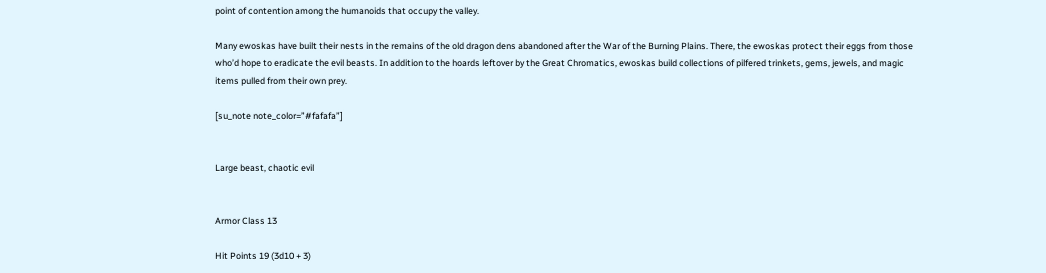point of contention among the humanoids that occupy the valley.

Many ewoskas have built their nests in the remains of the old dragon dens abandoned after the War of the Burning Plains. There, the ewoskas protect their eggs from those who’d hope to eradicate the evil beasts. In addition to the hoards leftover by the Great Chromatics, ewoskas build collections of pilfered trinkets, gems, jewels, and magic items pulled from their own prey.

[su_note note_color=”#fafafa”]


Large beast, chaotic evil


Armor Class 13

Hit Points 19 (3d10 + 3)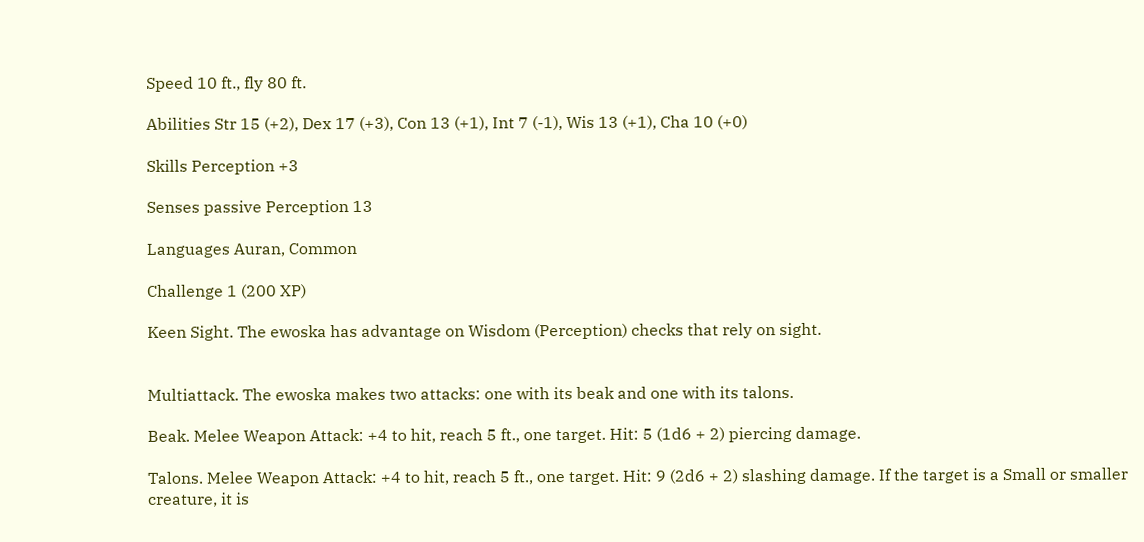Speed 10 ft., fly 80 ft.

Abilities Str 15 (+2), Dex 17 (+3), Con 13 (+1), Int 7 (-1), Wis 13 (+1), Cha 10 (+0)

Skills Perception +3

Senses passive Perception 13

Languages Auran, Common

Challenge 1 (200 XP)

Keen Sight. The ewoska has advantage on Wisdom (Perception) checks that rely on sight.


Multiattack. The ewoska makes two attacks: one with its beak and one with its talons.

Beak. Melee Weapon Attack: +4 to hit, reach 5 ft., one target. Hit: 5 (1d6 + 2) piercing damage.

Talons. Melee Weapon Attack: +4 to hit, reach 5 ft., one target. Hit: 9 (2d6 + 2) slashing damage. If the target is a Small or smaller creature, it is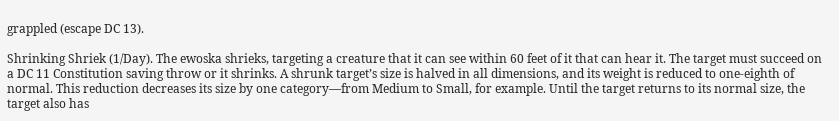grappled (escape DC 13).

Shrinking Shriek (1/Day). The ewoska shrieks, targeting a creature that it can see within 60 feet of it that can hear it. The target must succeed on a DC 11 Constitution saving throw or it shrinks. A shrunk target’s size is halved in all dimensions, and its weight is reduced to one-eighth of normal. This reduction decreases its size by one category—from Medium to Small, for example. Until the target returns to its normal size, the target also has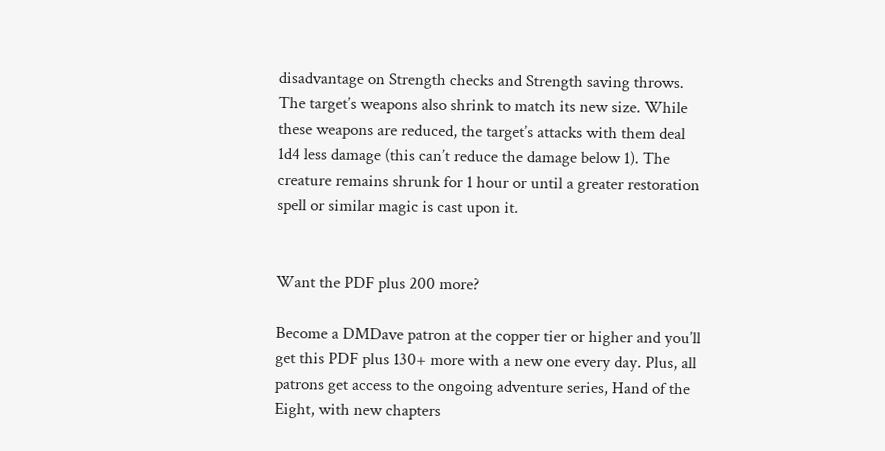disadvantage on Strength checks and Strength saving throws. The target’s weapons also shrink to match its new size. While these weapons are reduced, the target’s attacks with them deal 1d4 less damage (this can’t reduce the damage below 1). The creature remains shrunk for 1 hour or until a greater restoration spell or similar magic is cast upon it.


Want the PDF plus 200 more?

Become a DMDave patron at the copper tier or higher and you’ll get this PDF plus 130+ more with a new one every day. Plus, all patrons get access to the ongoing adventure series, Hand of the Eight, with new chapters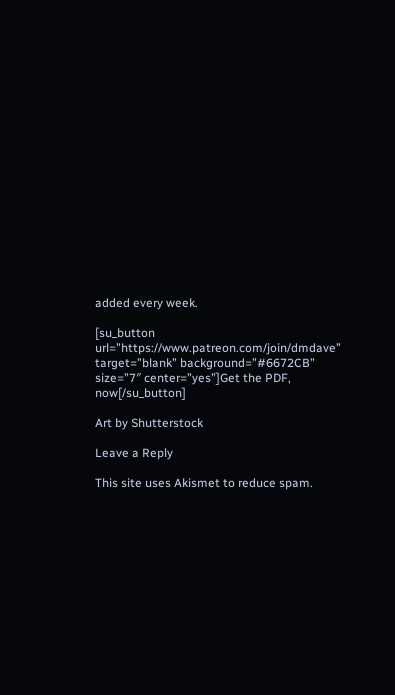added every week.

[su_button url=”https://www.patreon.com/join/dmdave” target=”blank” background=”#6672CB” size=”7″ center=”yes”]Get the PDF, now[/su_button]

Art by Shutterstock

Leave a Reply

This site uses Akismet to reduce spam.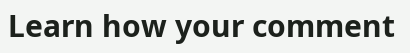Learn how your comment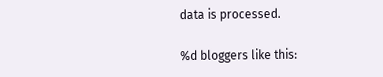data is processed.

%d bloggers like this: